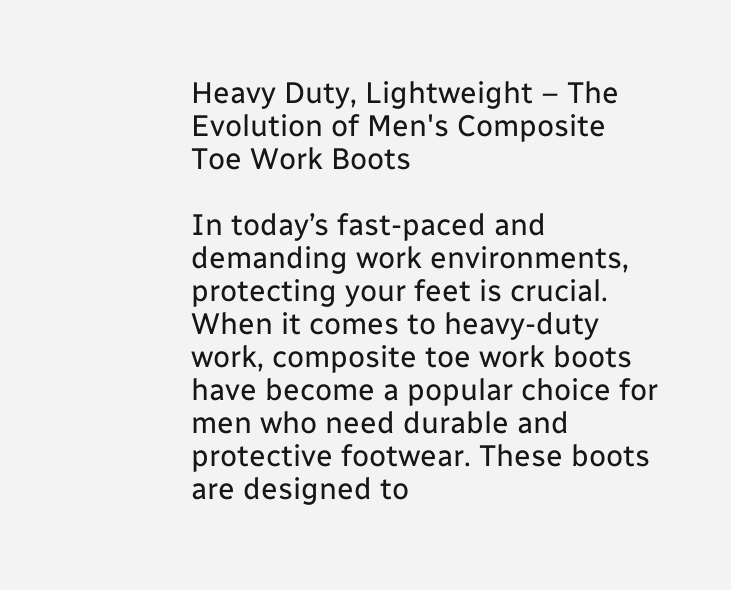Heavy Duty, Lightweight – The Evolution of Men's Composite Toe Work Boots

In today’s fast-paced and demanding work environments, protecting your feet is crucial. When it comes to heavy-duty work, composite toe work boots have become a popular choice for men who need durable and protective footwear. These boots are designed to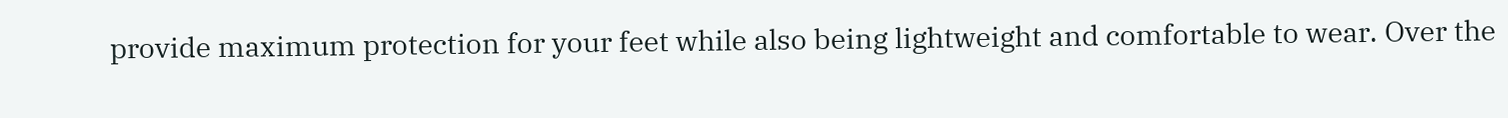provide maximum protection for your feet while also being lightweight and comfortable to wear. Over the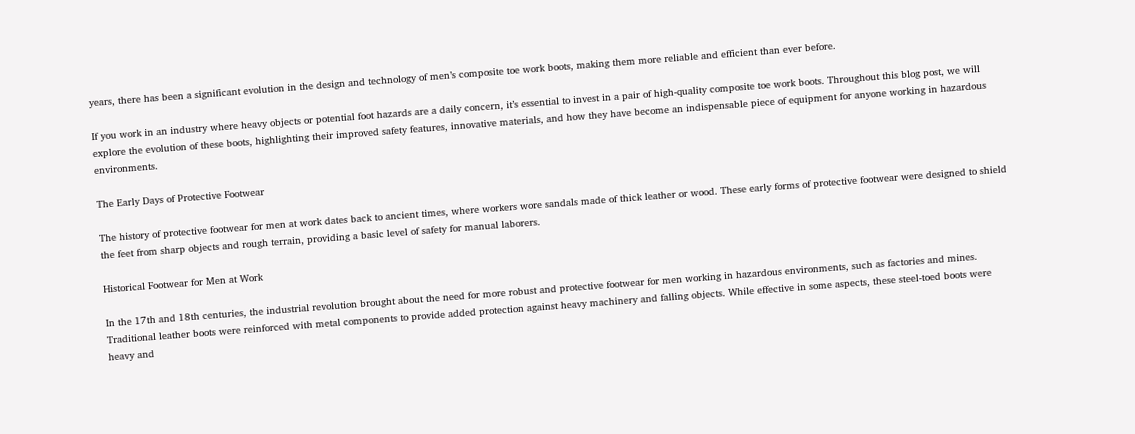years, there has been a significant evolution in the design and technology of men’s composite toe work boots, making them more reliable and efficient than ever before.

If you work in an industry where heavy objects or potential foot hazards are a daily concern, it’s essential to invest in a pair of high-quality composite toe work boots. Throughout this blog post, we will explore the evolution of these boots, highlighting their improved safety features, innovative materials, and how they have become an indispensable piece of equipment for anyone working in hazardous environments.

The Early Days of Protective Footwear

The history of protective footwear for men at work dates back to ancient times, where workers wore sandals made of thick leather or wood. These early forms of protective footwear were designed to shield the feet from sharp objects and rough terrain, providing a basic level of safety for manual laborers.

Historical Footwear for Men at Work

In the 17th and 18th centuries, the industrial revolution brought about the need for more robust and protective footwear for men working in hazardous environments, such as factories and mines. Traditional leather boots were reinforced with metal components to provide added protection against heavy machinery and falling objects. While effective in some aspects, these steel-toed boots were heavy and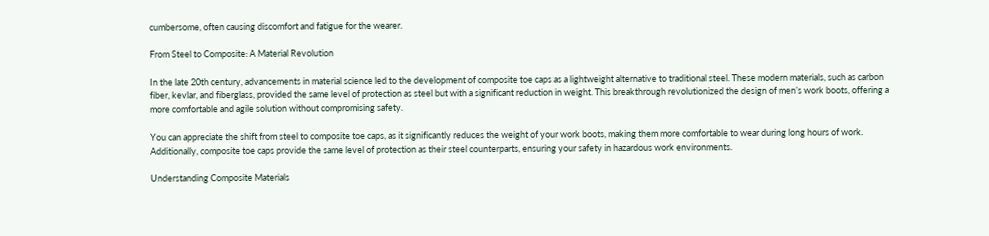cumbersome, often causing discomfort and fatigue for the wearer.

From Steel to Composite: A Material Revolution

In the late 20th century, advancements in material science led to the development of composite toe caps as a lightweight alternative to traditional steel. These modern materials, such as carbon fiber, kevlar, and fiberglass, provided the same level of protection as steel but with a significant reduction in weight. This breakthrough revolutionized the design of men’s work boots, offering a more comfortable and agile solution without compromising safety.

You can appreciate the shift from steel to composite toe caps, as it significantly reduces the weight of your work boots, making them more comfortable to wear during long hours of work. Additionally, composite toe caps provide the same level of protection as their steel counterparts, ensuring your safety in hazardous work environments.

Understanding Composite Materials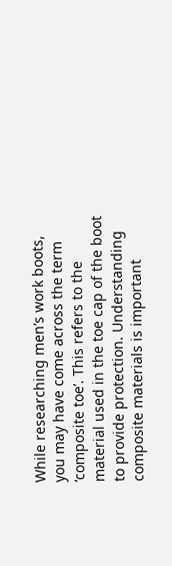While researching men’s work boots, you may have come across the term ‘composite toe’. This refers to the material used in the toe cap of the boot to provide protection. Understanding composite materials is important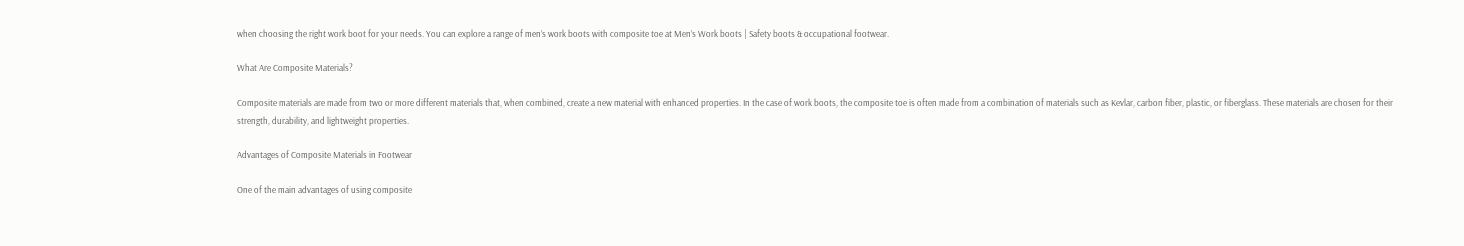when choosing the right work boot for your needs. You can explore a range of men’s work boots with composite toe at Men’s Work boots | Safety boots & occupational footwear.

What Are Composite Materials?

Composite materials are made from two or more different materials that, when combined, create a new material with enhanced properties. In the case of work boots, the composite toe is often made from a combination of materials such as Kevlar, carbon fiber, plastic, or fiberglass. These materials are chosen for their strength, durability, and lightweight properties.

Advantages of Composite Materials in Footwear

One of the main advantages of using composite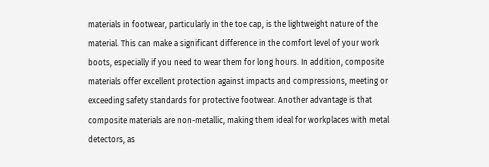materials in footwear, particularly in the toe cap, is the lightweight nature of the material. This can make a significant difference in the comfort level of your work boots, especially if you need to wear them for long hours. In addition, composite materials offer excellent protection against impacts and compressions, meeting or exceeding safety standards for protective footwear. Another advantage is that composite materials are non-metallic, making them ideal for workplaces with metal detectors, as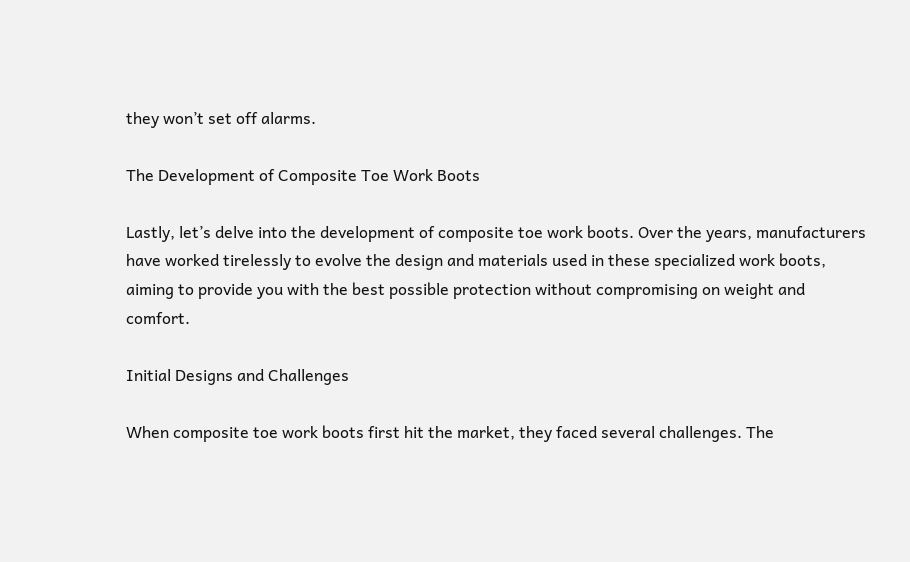they won’t set off alarms.

The Development of Composite Toe Work Boots

Lastly, let’s delve into the development of composite toe work boots. Over the years, manufacturers have worked tirelessly to evolve the design and materials used in these specialized work boots, aiming to provide you with the best possible protection without compromising on weight and comfort.

Initial Designs and Challenges

When composite toe work boots first hit the market, they faced several challenges. The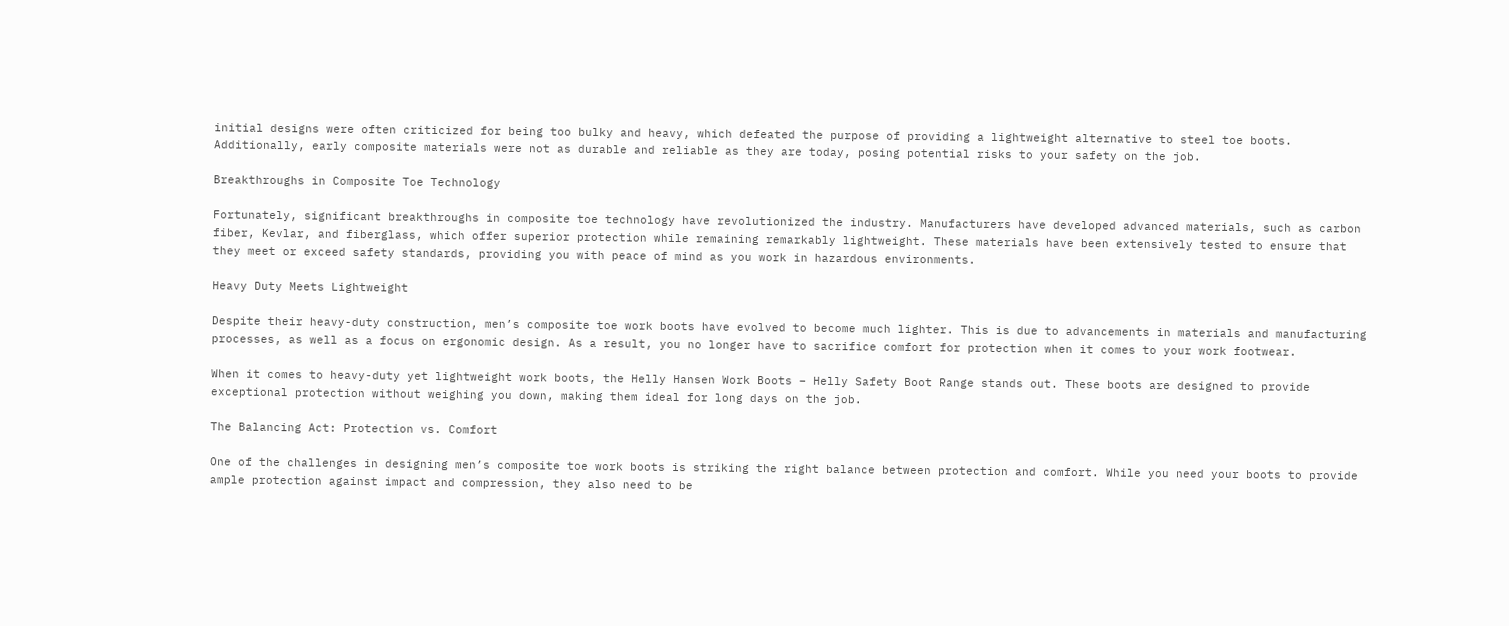initial designs were often criticized for being too bulky and heavy, which defeated the purpose of providing a lightweight alternative to steel toe boots. Additionally, early composite materials were not as durable and reliable as they are today, posing potential risks to your safety on the job.

Breakthroughs in Composite Toe Technology

Fortunately, significant breakthroughs in composite toe technology have revolutionized the industry. Manufacturers have developed advanced materials, such as carbon fiber, Kevlar, and fiberglass, which offer superior protection while remaining remarkably lightweight. These materials have been extensively tested to ensure that they meet or exceed safety standards, providing you with peace of mind as you work in hazardous environments.

Heavy Duty Meets Lightweight

Despite their heavy-duty construction, men’s composite toe work boots have evolved to become much lighter. This is due to advancements in materials and manufacturing processes, as well as a focus on ergonomic design. As a result, you no longer have to sacrifice comfort for protection when it comes to your work footwear.

When it comes to heavy-duty yet lightweight work boots, the Helly Hansen Work Boots – Helly Safety Boot Range stands out. These boots are designed to provide exceptional protection without weighing you down, making them ideal for long days on the job.

The Balancing Act: Protection vs. Comfort

One of the challenges in designing men’s composite toe work boots is striking the right balance between protection and comfort. While you need your boots to provide ample protection against impact and compression, they also need to be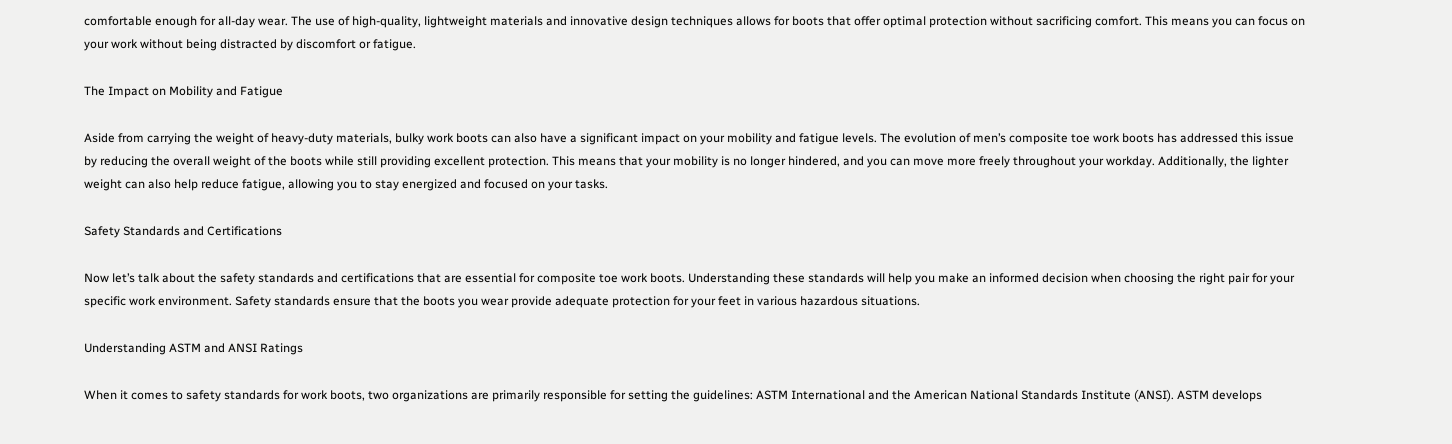comfortable enough for all-day wear. The use of high-quality, lightweight materials and innovative design techniques allows for boots that offer optimal protection without sacrificing comfort. This means you can focus on your work without being distracted by discomfort or fatigue.

The Impact on Mobility and Fatigue

Aside from carrying the weight of heavy-duty materials, bulky work boots can also have a significant impact on your mobility and fatigue levels. The evolution of men’s composite toe work boots has addressed this issue by reducing the overall weight of the boots while still providing excellent protection. This means that your mobility is no longer hindered, and you can move more freely throughout your workday. Additionally, the lighter weight can also help reduce fatigue, allowing you to stay energized and focused on your tasks.

Safety Standards and Certifications

Now let’s talk about the safety standards and certifications that are essential for composite toe work boots. Understanding these standards will help you make an informed decision when choosing the right pair for your specific work environment. Safety standards ensure that the boots you wear provide adequate protection for your feet in various hazardous situations.

Understanding ASTM and ANSI Ratings

When it comes to safety standards for work boots, two organizations are primarily responsible for setting the guidelines: ASTM International and the American National Standards Institute (ANSI). ASTM develops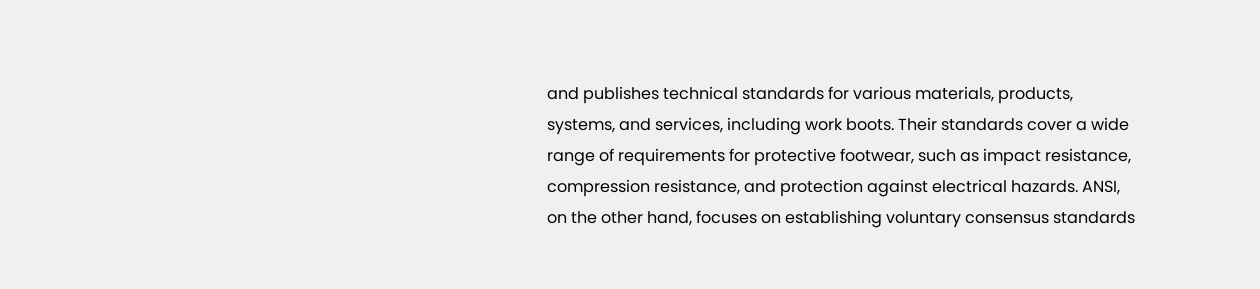and publishes technical standards for various materials, products, systems, and services, including work boots. Their standards cover a wide range of requirements for protective footwear, such as impact resistance, compression resistance, and protection against electrical hazards. ANSI, on the other hand, focuses on establishing voluntary consensus standards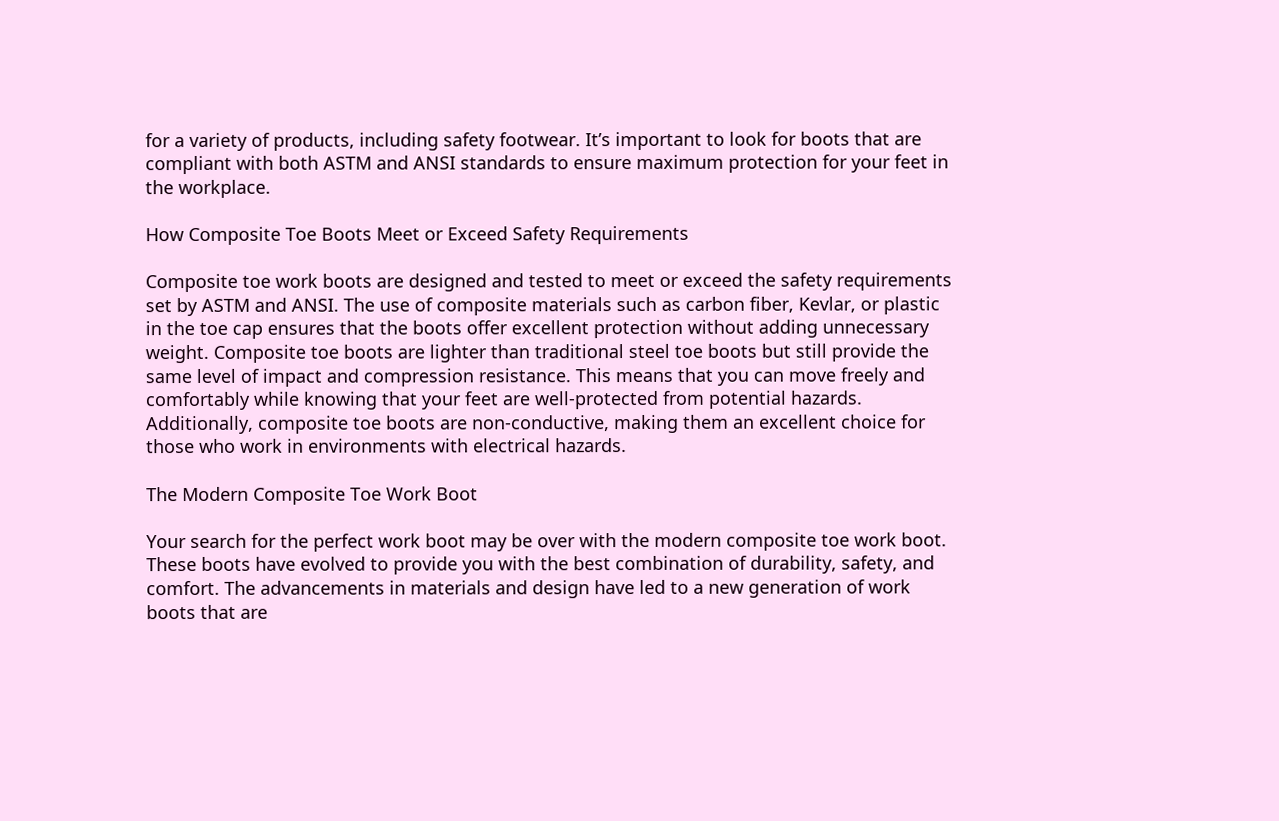for a variety of products, including safety footwear. It’s important to look for boots that are compliant with both ASTM and ANSI standards to ensure maximum protection for your feet in the workplace.

How Composite Toe Boots Meet or Exceed Safety Requirements

Composite toe work boots are designed and tested to meet or exceed the safety requirements set by ASTM and ANSI. The use of composite materials such as carbon fiber, Kevlar, or plastic in the toe cap ensures that the boots offer excellent protection without adding unnecessary weight. Composite toe boots are lighter than traditional steel toe boots but still provide the same level of impact and compression resistance. This means that you can move freely and comfortably while knowing that your feet are well-protected from potential hazards. Additionally, composite toe boots are non-conductive, making them an excellent choice for those who work in environments with electrical hazards.

The Modern Composite Toe Work Boot

Your search for the perfect work boot may be over with the modern composite toe work boot. These boots have evolved to provide you with the best combination of durability, safety, and comfort. The advancements in materials and design have led to a new generation of work boots that are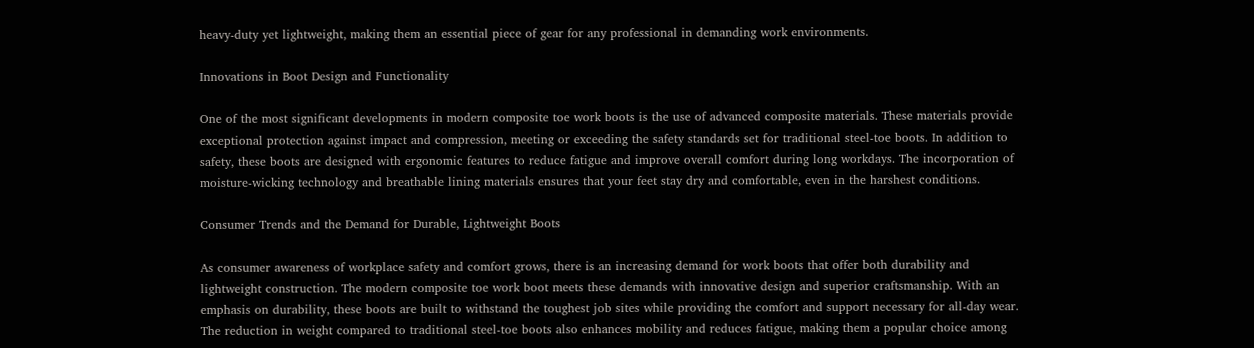heavy-duty yet lightweight, making them an essential piece of gear for any professional in demanding work environments.

Innovations in Boot Design and Functionality

One of the most significant developments in modern composite toe work boots is the use of advanced composite materials. These materials provide exceptional protection against impact and compression, meeting or exceeding the safety standards set for traditional steel-toe boots. In addition to safety, these boots are designed with ergonomic features to reduce fatigue and improve overall comfort during long workdays. The incorporation of moisture-wicking technology and breathable lining materials ensures that your feet stay dry and comfortable, even in the harshest conditions.

Consumer Trends and the Demand for Durable, Lightweight Boots

As consumer awareness of workplace safety and comfort grows, there is an increasing demand for work boots that offer both durability and lightweight construction. The modern composite toe work boot meets these demands with innovative design and superior craftsmanship. With an emphasis on durability, these boots are built to withstand the toughest job sites while providing the comfort and support necessary for all-day wear. The reduction in weight compared to traditional steel-toe boots also enhances mobility and reduces fatigue, making them a popular choice among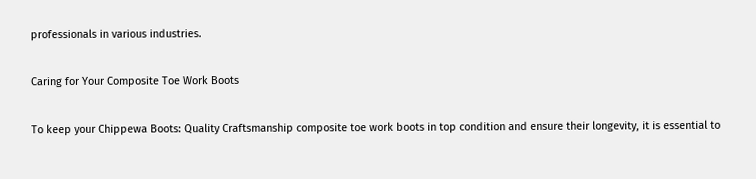professionals in various industries.

Caring for Your Composite Toe Work Boots

To keep your Chippewa Boots: Quality Craftsmanship composite toe work boots in top condition and ensure their longevity, it is essential to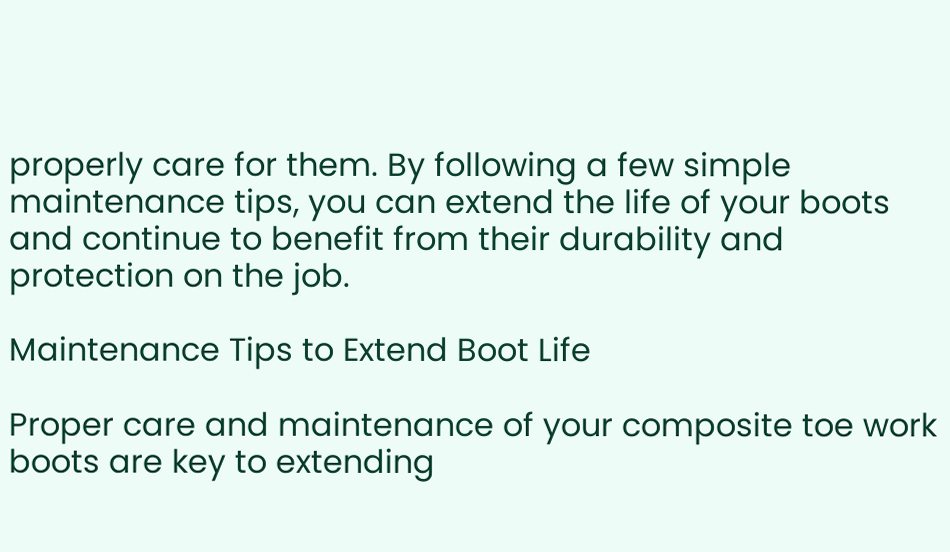properly care for them. By following a few simple maintenance tips, you can extend the life of your boots and continue to benefit from their durability and protection on the job.

Maintenance Tips to Extend Boot Life

Proper care and maintenance of your composite toe work boots are key to extending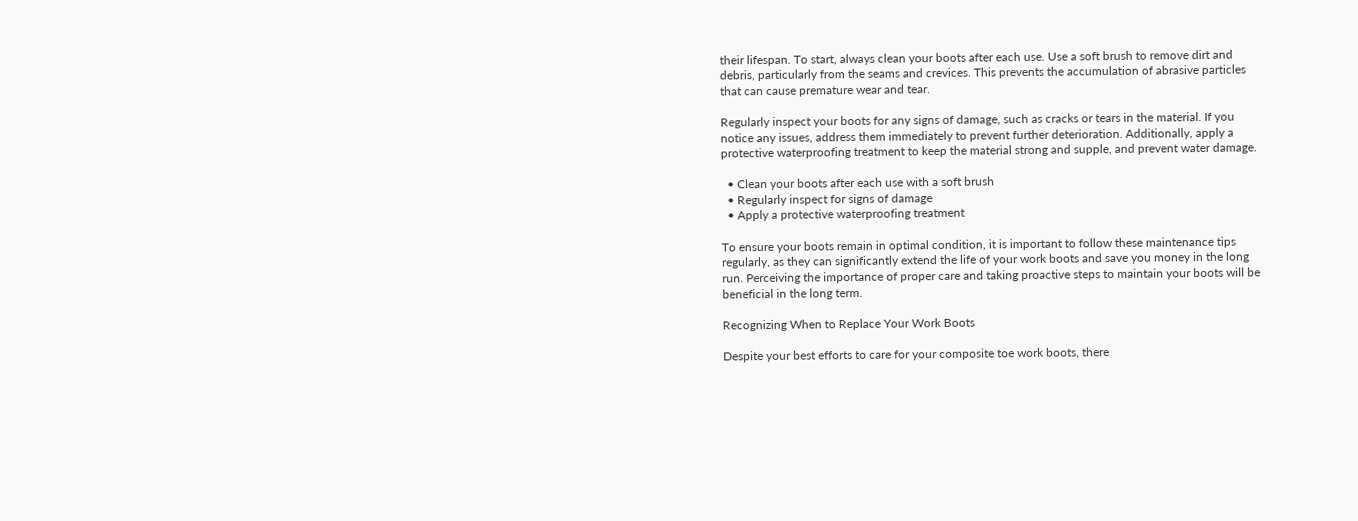their lifespan. To start, always clean your boots after each use. Use a soft brush to remove dirt and debris, particularly from the seams and crevices. This prevents the accumulation of abrasive particles that can cause premature wear and tear.

Regularly inspect your boots for any signs of damage, such as cracks or tears in the material. If you notice any issues, address them immediately to prevent further deterioration. Additionally, apply a protective waterproofing treatment to keep the material strong and supple, and prevent water damage.

  • Clean your boots after each use with a soft brush
  • Regularly inspect for signs of damage
  • Apply a protective waterproofing treatment

To ensure your boots remain in optimal condition, it is important to follow these maintenance tips regularly, as they can significantly extend the life of your work boots and save you money in the long run. Perceiving the importance of proper care and taking proactive steps to maintain your boots will be beneficial in the long term.

Recognizing When to Replace Your Work Boots

Despite your best efforts to care for your composite toe work boots, there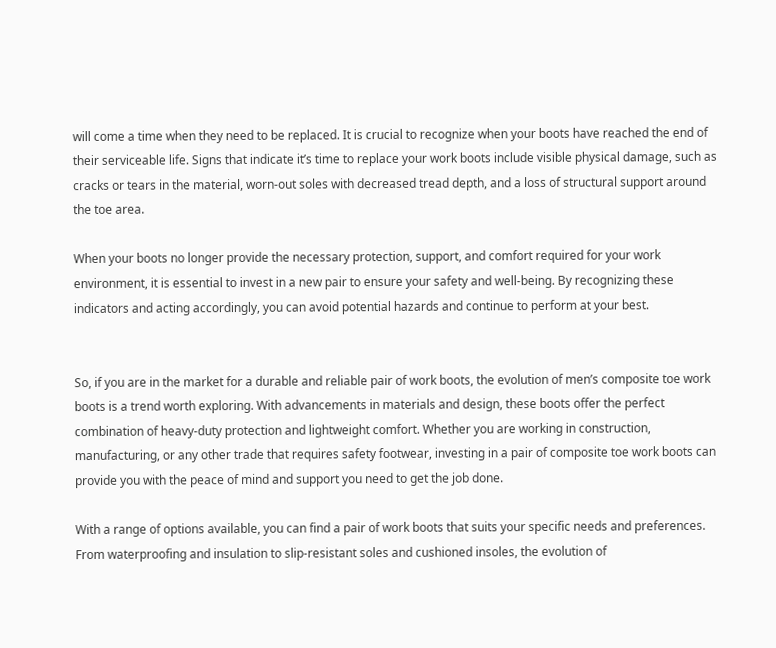will come a time when they need to be replaced. It is crucial to recognize when your boots have reached the end of their serviceable life. Signs that indicate it’s time to replace your work boots include visible physical damage, such as cracks or tears in the material, worn-out soles with decreased tread depth, and a loss of structural support around the toe area.

When your boots no longer provide the necessary protection, support, and comfort required for your work environment, it is essential to invest in a new pair to ensure your safety and well-being. By recognizing these indicators and acting accordingly, you can avoid potential hazards and continue to perform at your best.


So, if you are in the market for a durable and reliable pair of work boots, the evolution of men’s composite toe work boots is a trend worth exploring. With advancements in materials and design, these boots offer the perfect combination of heavy-duty protection and lightweight comfort. Whether you are working in construction, manufacturing, or any other trade that requires safety footwear, investing in a pair of composite toe work boots can provide you with the peace of mind and support you need to get the job done.

With a range of options available, you can find a pair of work boots that suits your specific needs and preferences. From waterproofing and insulation to slip-resistant soles and cushioned insoles, the evolution of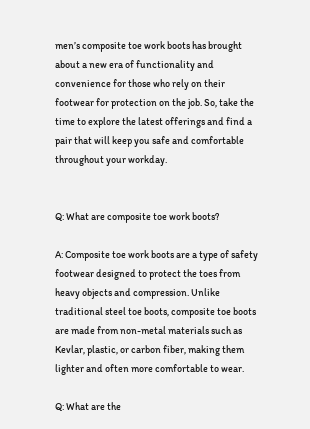men’s composite toe work boots has brought about a new era of functionality and convenience for those who rely on their footwear for protection on the job. So, take the time to explore the latest offerings and find a pair that will keep you safe and comfortable throughout your workday.


Q: What are composite toe work boots?

A: Composite toe work boots are a type of safety footwear designed to protect the toes from heavy objects and compression. Unlike traditional steel toe boots, composite toe boots are made from non-metal materials such as Kevlar, plastic, or carbon fiber, making them lighter and often more comfortable to wear.

Q: What are the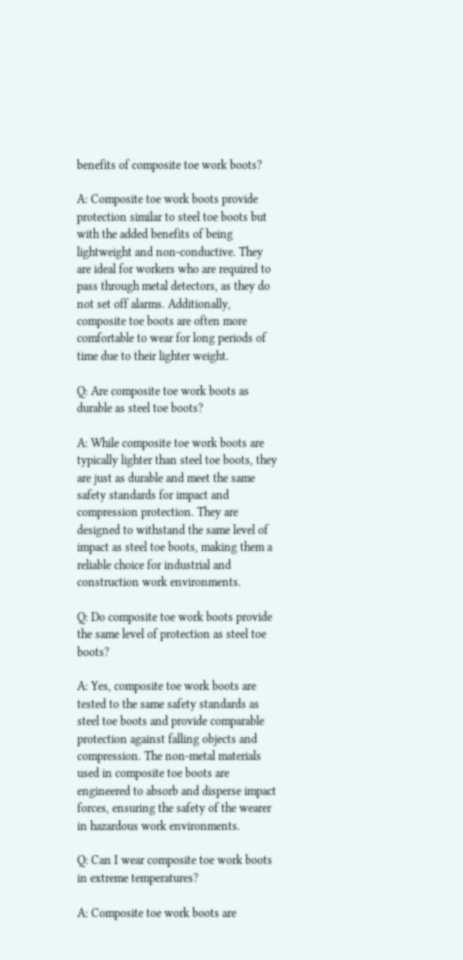benefits of composite toe work boots?

A: Composite toe work boots provide protection similar to steel toe boots but with the added benefits of being lightweight and non-conductive. They are ideal for workers who are required to pass through metal detectors, as they do not set off alarms. Additionally, composite toe boots are often more comfortable to wear for long periods of time due to their lighter weight.

Q: Are composite toe work boots as durable as steel toe boots?

A: While composite toe work boots are typically lighter than steel toe boots, they are just as durable and meet the same safety standards for impact and compression protection. They are designed to withstand the same level of impact as steel toe boots, making them a reliable choice for industrial and construction work environments.

Q: Do composite toe work boots provide the same level of protection as steel toe boots?

A: Yes, composite toe work boots are tested to the same safety standards as steel toe boots and provide comparable protection against falling objects and compression. The non-metal materials used in composite toe boots are engineered to absorb and disperse impact forces, ensuring the safety of the wearer in hazardous work environments.

Q: Can I wear composite toe work boots in extreme temperatures?

A: Composite toe work boots are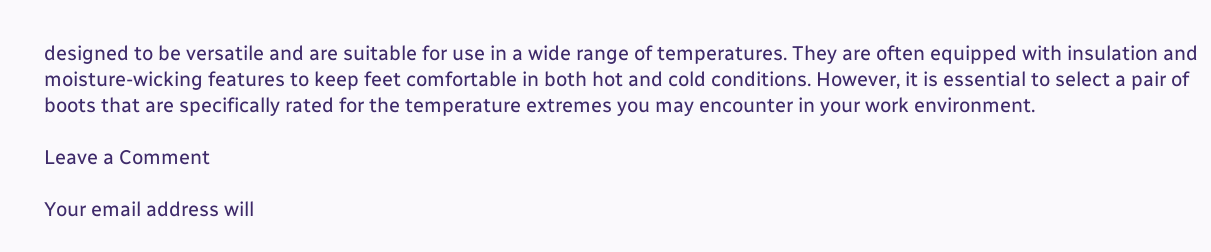designed to be versatile and are suitable for use in a wide range of temperatures. They are often equipped with insulation and moisture-wicking features to keep feet comfortable in both hot and cold conditions. However, it is essential to select a pair of boots that are specifically rated for the temperature extremes you may encounter in your work environment.

Leave a Comment

Your email address will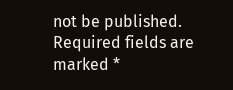not be published. Required fields are marked *